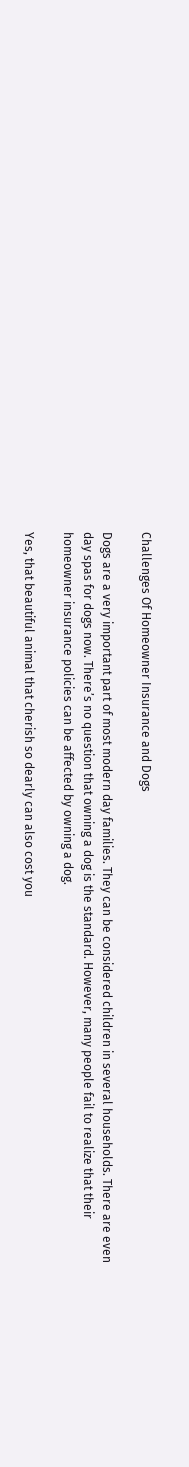Challenges Of Homeowner Insurance and Dogs

Dogs are a very important part of most modern day families. They can be considered children in several households. There are even day spas for dogs now. There’s no question that owning a dog is the standard. However, many people fail to realize that their homeowner insurance policies can be affected by owning a dog.

Yes, that beautiful animal that cherish so dearly can also cost you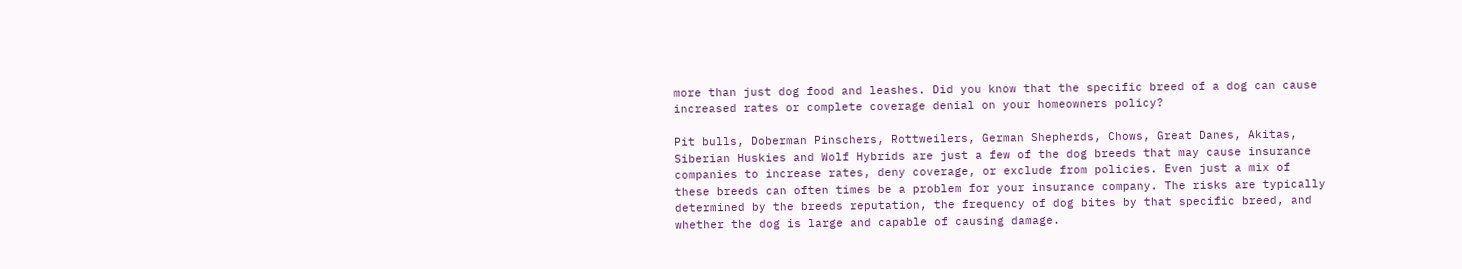more than just dog food and leashes. Did you know that the specific breed of a dog can cause increased rates or complete coverage denial on your homeowners policy?

Pit bulls, Doberman Pinschers, Rottweilers, German Shepherds, Chows, Great Danes, Akitas, Siberian Huskies and Wolf Hybrids are just a few of the dog breeds that may cause insurance companies to increase rates, deny coverage, or exclude from policies. Even just a mix of these breeds can often times be a problem for your insurance company. The risks are typically determined by the breeds reputation, the frequency of dog bites by that specific breed, and whether the dog is large and capable of causing damage.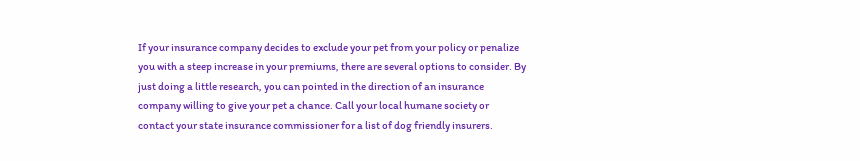If your insurance company decides to exclude your pet from your policy or penalize you with a steep increase in your premiums, there are several options to consider. By just doing a little research, you can pointed in the direction of an insurance company willing to give your pet a chance. Call your local humane society or contact your state insurance commissioner for a list of dog friendly insurers.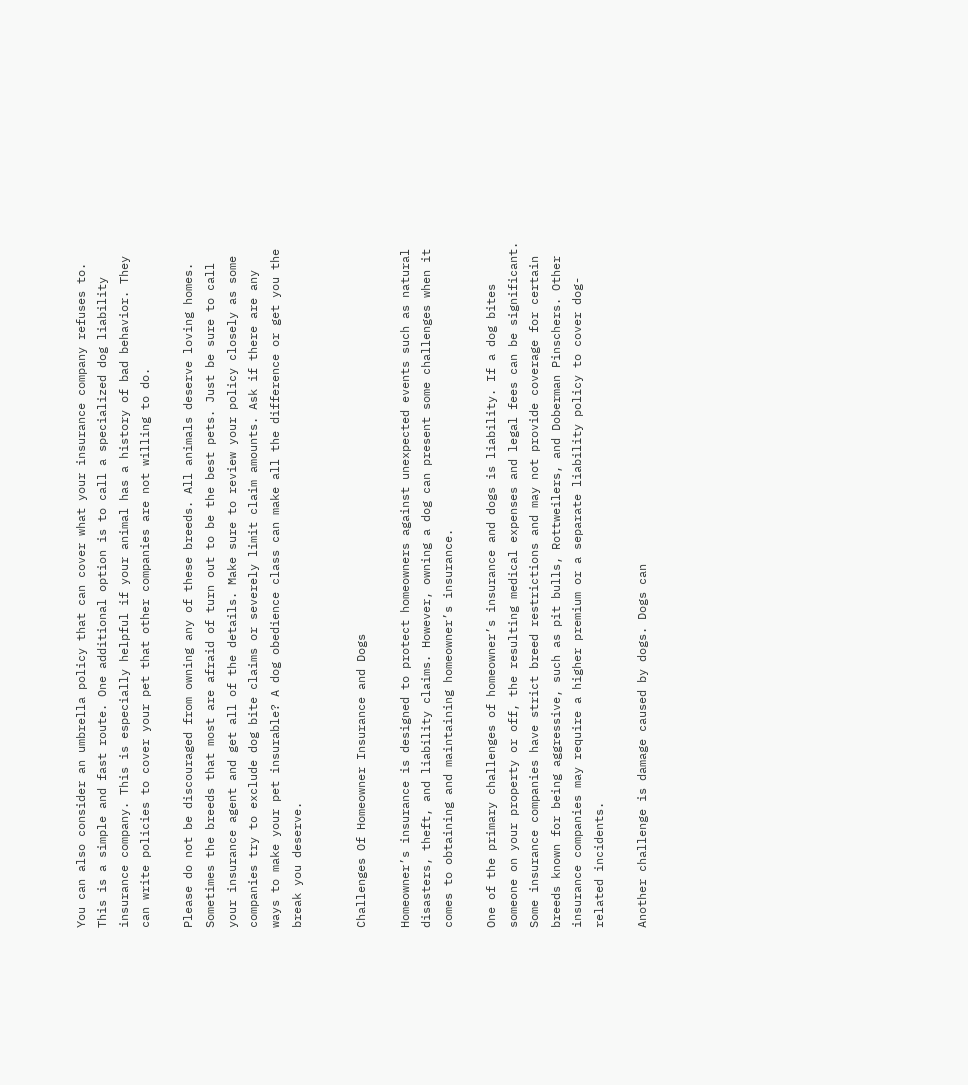You can also consider an umbrella policy that can cover what your insurance company refuses to. This is a simple and fast route. One additional option is to call a specialized dog liability insurance company. This is especially helpful if your animal has a history of bad behavior. They can write policies to cover your pet that other companies are not willing to do.

Please do not be discouraged from owning any of these breeds. All animals deserve loving homes. Sometimes the breeds that most are afraid of turn out to be the best pets. Just be sure to call your insurance agent and get all of the details. Make sure to review your policy closely as some companies try to exclude dog bite claims or severely limit claim amounts. Ask if there are any ways to make your pet insurable? A dog obedience class can make all the difference or get you the break you deserve.


Challenges Of Homeowner Insurance and Dogs

Homeowner’s insurance is designed to protect homeowners against unexpected events such as natural disasters, theft, and liability claims. However, owning a dog can present some challenges when it comes to obtaining and maintaining homeowner’s insurance.

One of the primary challenges of homeowner’s insurance and dogs is liability. If a dog bites someone on your property or off, the resulting medical expenses and legal fees can be significant. Some insurance companies have strict breed restrictions and may not provide coverage for certain breeds known for being aggressive, such as pit bulls, Rottweilers, and Doberman Pinschers. Other insurance companies may require a higher premium or a separate liability policy to cover dog-related incidents.

Another challenge is damage caused by dogs. Dogs can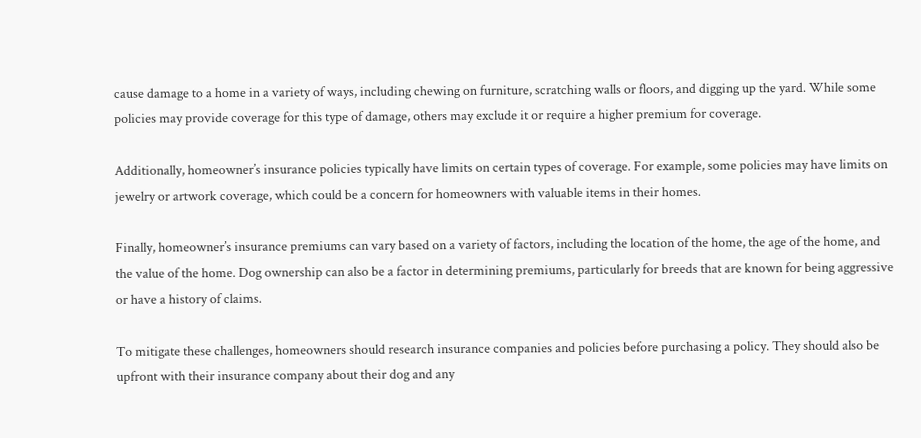cause damage to a home in a variety of ways, including chewing on furniture, scratching walls or floors, and digging up the yard. While some policies may provide coverage for this type of damage, others may exclude it or require a higher premium for coverage.

Additionally, homeowner’s insurance policies typically have limits on certain types of coverage. For example, some policies may have limits on jewelry or artwork coverage, which could be a concern for homeowners with valuable items in their homes.

Finally, homeowner’s insurance premiums can vary based on a variety of factors, including the location of the home, the age of the home, and the value of the home. Dog ownership can also be a factor in determining premiums, particularly for breeds that are known for being aggressive or have a history of claims.

To mitigate these challenges, homeowners should research insurance companies and policies before purchasing a policy. They should also be upfront with their insurance company about their dog and any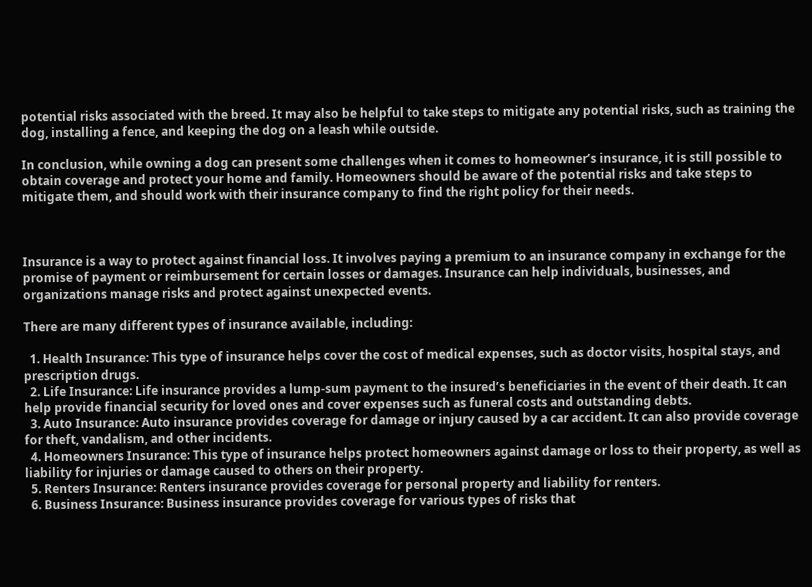potential risks associated with the breed. It may also be helpful to take steps to mitigate any potential risks, such as training the dog, installing a fence, and keeping the dog on a leash while outside.

In conclusion, while owning a dog can present some challenges when it comes to homeowner’s insurance, it is still possible to obtain coverage and protect your home and family. Homeowners should be aware of the potential risks and take steps to mitigate them, and should work with their insurance company to find the right policy for their needs.



Insurance is a way to protect against financial loss. It involves paying a premium to an insurance company in exchange for the promise of payment or reimbursement for certain losses or damages. Insurance can help individuals, businesses, and organizations manage risks and protect against unexpected events.

There are many different types of insurance available, including:

  1. Health Insurance: This type of insurance helps cover the cost of medical expenses, such as doctor visits, hospital stays, and prescription drugs.
  2. Life Insurance: Life insurance provides a lump-sum payment to the insured’s beneficiaries in the event of their death. It can help provide financial security for loved ones and cover expenses such as funeral costs and outstanding debts.
  3. Auto Insurance: Auto insurance provides coverage for damage or injury caused by a car accident. It can also provide coverage for theft, vandalism, and other incidents.
  4. Homeowners Insurance: This type of insurance helps protect homeowners against damage or loss to their property, as well as liability for injuries or damage caused to others on their property.
  5. Renters Insurance: Renters insurance provides coverage for personal property and liability for renters.
  6. Business Insurance: Business insurance provides coverage for various types of risks that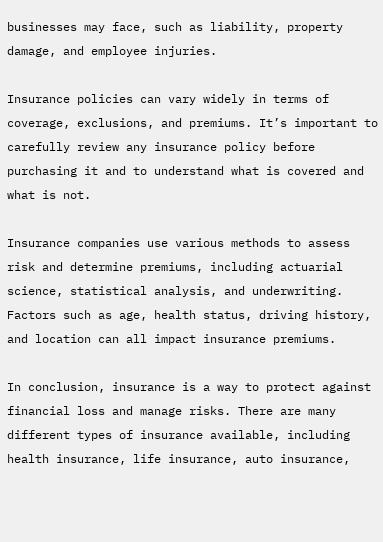businesses may face, such as liability, property damage, and employee injuries.

Insurance policies can vary widely in terms of coverage, exclusions, and premiums. It’s important to carefully review any insurance policy before purchasing it and to understand what is covered and what is not.

Insurance companies use various methods to assess risk and determine premiums, including actuarial science, statistical analysis, and underwriting. Factors such as age, health status, driving history, and location can all impact insurance premiums.

In conclusion, insurance is a way to protect against financial loss and manage risks. There are many different types of insurance available, including health insurance, life insurance, auto insurance,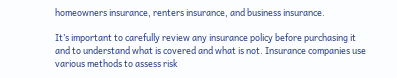homeowners insurance, renters insurance, and business insurance.

It’s important to carefully review any insurance policy before purchasing it and to understand what is covered and what is not. Insurance companies use various methods to assess risk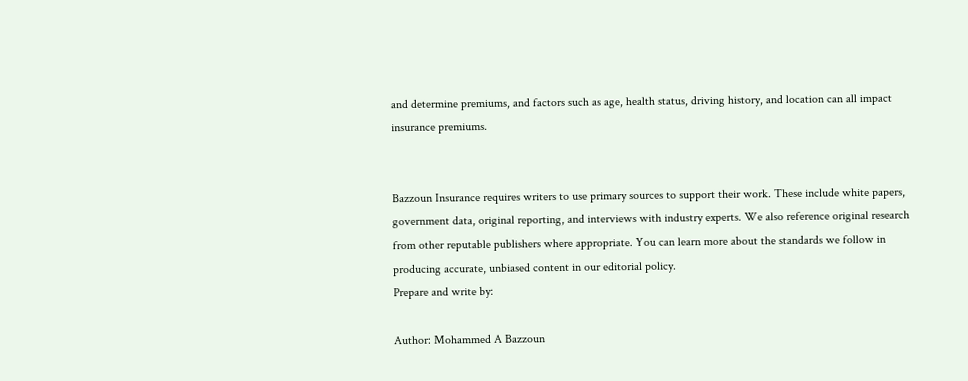and determine premiums, and factors such as age, health status, driving history, and location can all impact insurance premiums.


Bazzoun Insurance requires writers to use primary sources to support their work. These include white papers, government data, original reporting, and interviews with industry experts. We also reference original research from other reputable publishers where appropriate. You can learn more about the standards we follow in producing accurate, unbiased content in our editorial policy.
Prepare and write by:

Author: Mohammed A Bazzoun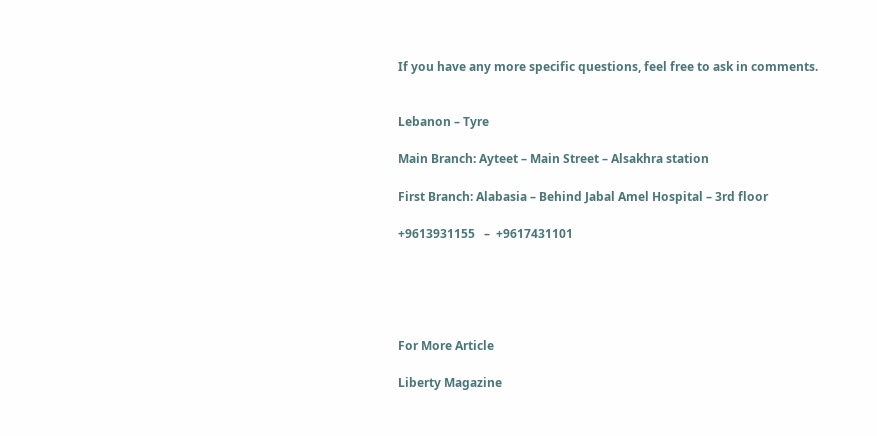If you have any more specific questions, feel free to ask in comments.


Lebanon – Tyre

Main Branch: Ayteet – Main Street – Alsakhra station

First Branch: Alabasia – Behind Jabal Amel Hospital – 3rd floor

+9613931155   –  +9617431101





For More Article

Liberty Magazine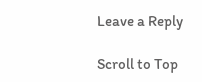Leave a Reply

Scroll to Top